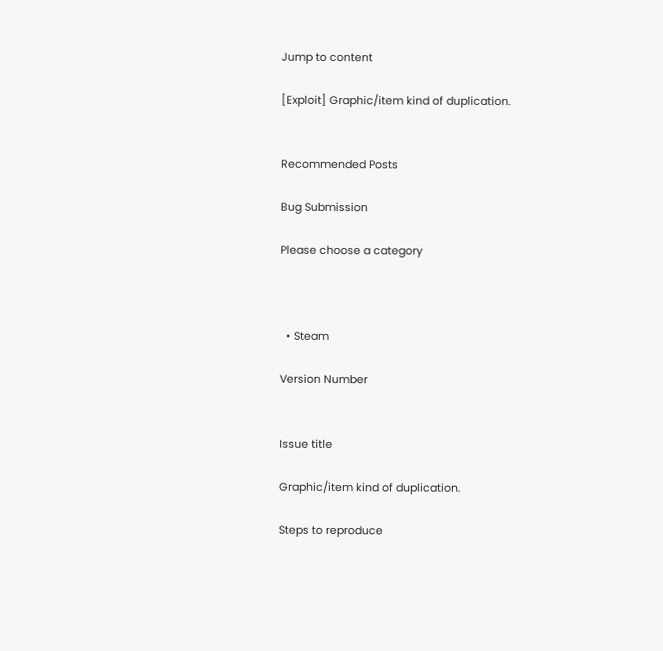Jump to content

[Exploit] Graphic/item kind of duplication.


Recommended Posts

Bug Submission

Please choose a category



  • Steam

Version Number


Issue title

Graphic/item kind of duplication.

Steps to reproduce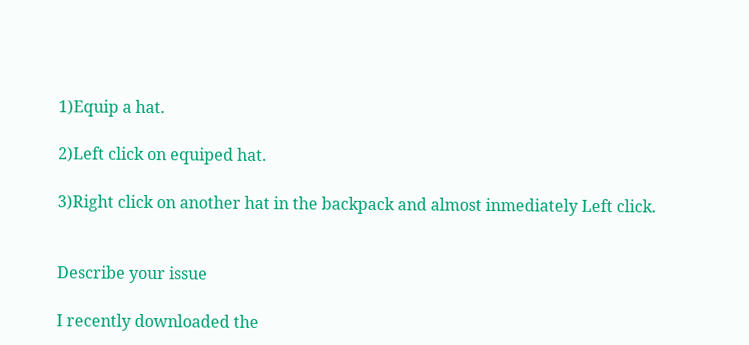1)Equip a hat.

2)Left click on equiped hat.

3)Right click on another hat in the backpack and almost inmediately Left click.


Describe your issue

I recently downloaded the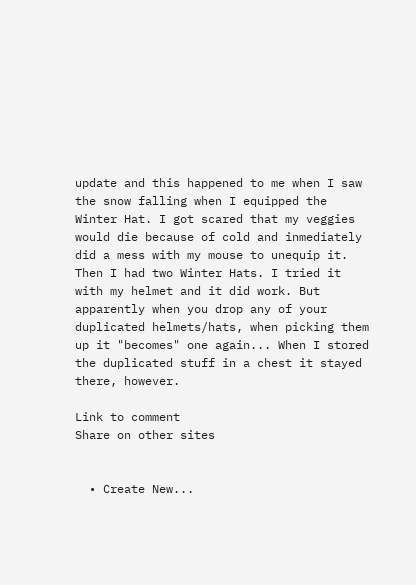update and this happened to me when I saw the snow falling when I equipped the Winter Hat. I got scared that my veggies would die because of cold and inmediately did a mess with my mouse to unequip it. Then I had two Winter Hats. I tried it with my helmet and it did work. But apparently when you drop any of your duplicated helmets/hats, when picking them up it "becomes" one again... When I stored the duplicated stuff in a chest it stayed there, however.

Link to comment
Share on other sites


  • Create New...